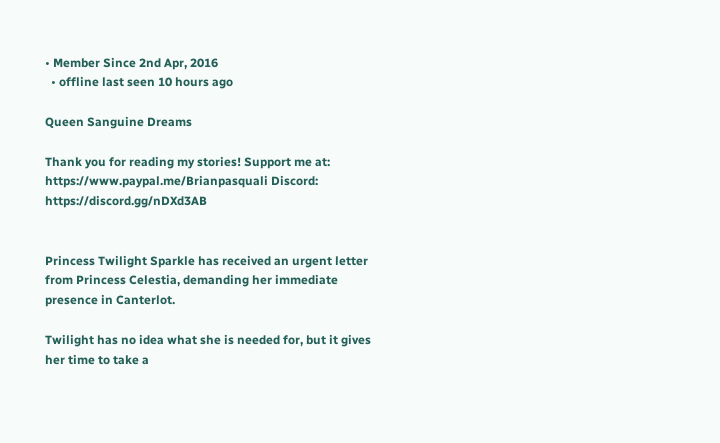• Member Since 2nd Apr, 2016
  • offline last seen 10 hours ago

Queen Sanguine Dreams

Thank you for reading my stories! Support me at: https://www.paypal.me/Brianpasquali Discord: https://discord.gg/nDXd3AB


Princess Twilight Sparkle has received an urgent letter from Princess Celestia, demanding her immediate presence in Canterlot.

Twilight has no idea what she is needed for, but it gives her time to take a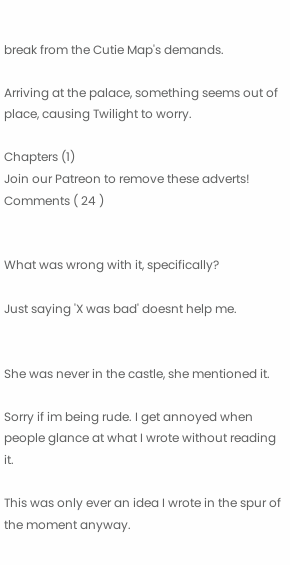break from the Cutie Map's demands.

Arriving at the palace, something seems out of place, causing Twilight to worry.

Chapters (1)
Join our Patreon to remove these adverts!
Comments ( 24 )


What was wrong with it, specifically?

Just saying 'X was bad' doesnt help me.


She was never in the castle, she mentioned it.

Sorry if im being rude. I get annoyed when people glance at what I wrote without reading it.

This was only ever an idea I wrote in the spur of the moment anyway.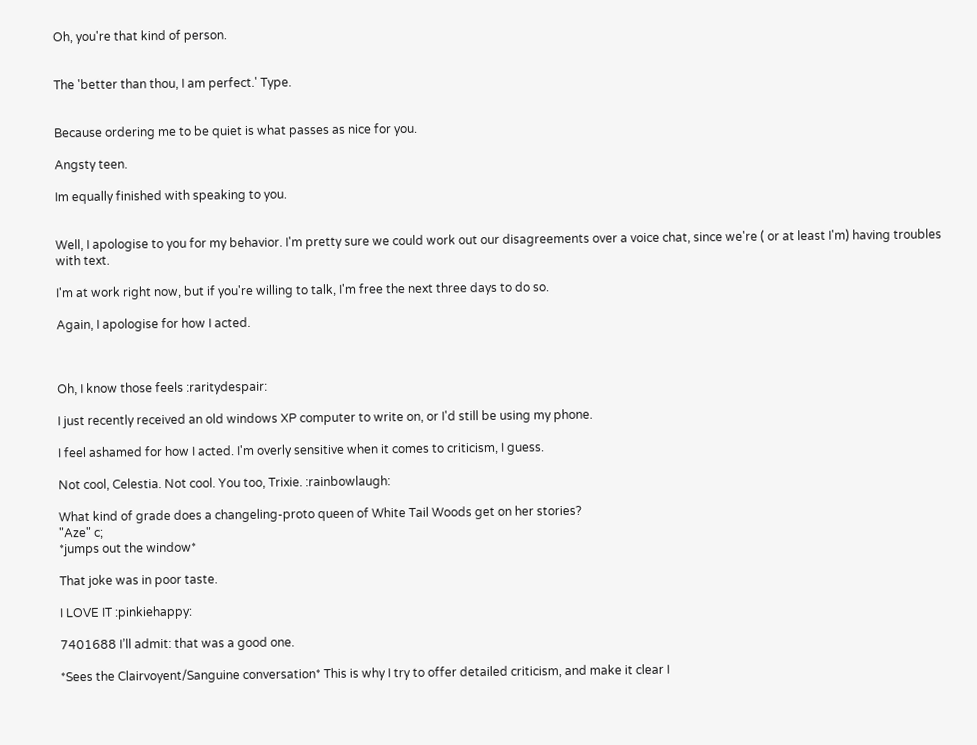Oh, you're that kind of person.


The 'better than thou, I am perfect.' Type.


Because ordering me to be quiet is what passes as nice for you.

Angsty teen.

Im equally finished with speaking to you.


Well, I apologise to you for my behavior. I'm pretty sure we could work out our disagreements over a voice chat, since we're ( or at least I'm) having troubles with text.

I'm at work right now, but if you're willing to talk, I'm free the next three days to do so.

Again, I apologise for how I acted.



Oh, I know those feels :raritydespair:

I just recently received an old windows XP computer to write on, or I'd still be using my phone.

I feel ashamed for how I acted. I'm overly sensitive when it comes to criticism, I guess.

Not cool, Celestia. Not cool. You too, Trixie. :rainbowlaugh:

What kind of grade does a changeling-proto queen of White Tail Woods get on her stories?
"Aze" c;
*jumps out the window*

That joke was in poor taste.

I LOVE IT :pinkiehappy:

7401688 I’ll admit: that was a good one.

*Sees the Clairvoyent/Sanguine conversation* This is why I try to offer detailed criticism, and make it clear I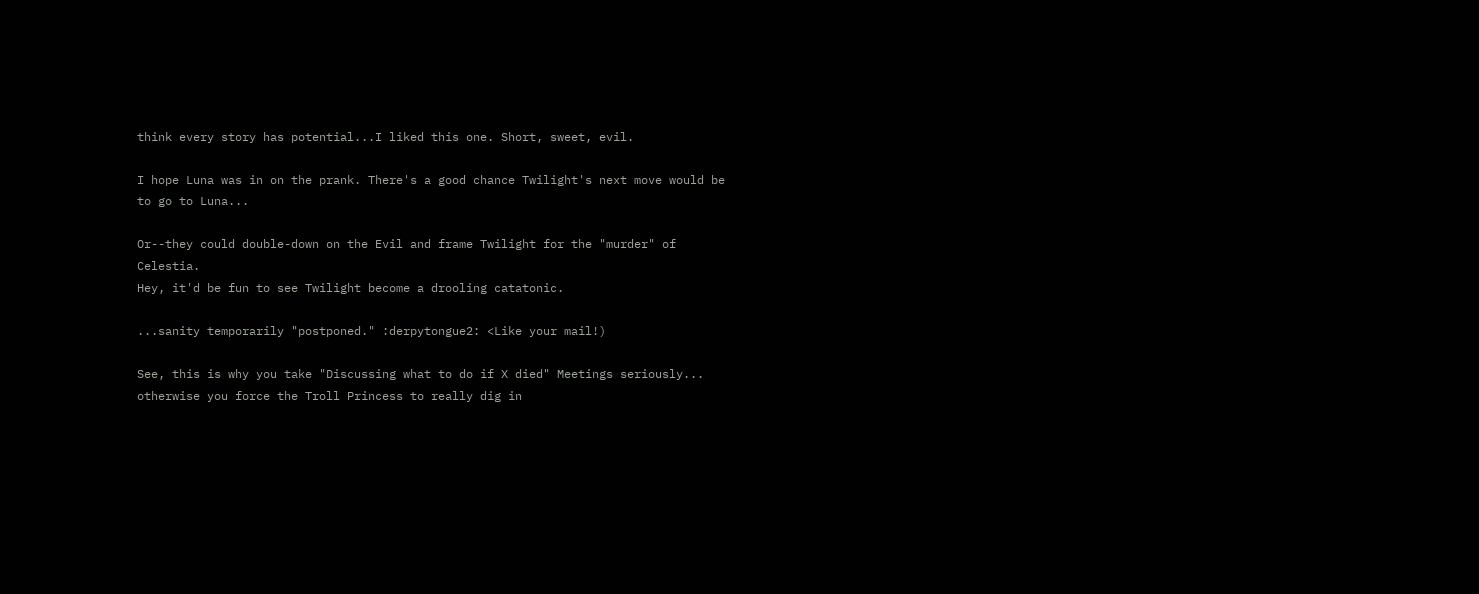think every story has potential...I liked this one. Short, sweet, evil.

I hope Luna was in on the prank. There's a good chance Twilight's next move would be to go to Luna...

Or--they could double-down on the Evil and frame Twilight for the "murder" of Celestia.
Hey, it'd be fun to see Twilight become a drooling catatonic.

...sanity temporarily "postponed." :derpytongue2: <Like your mail!)

See, this is why you take "Discussing what to do if X died" Meetings seriously... otherwise you force the Troll Princess to really dig in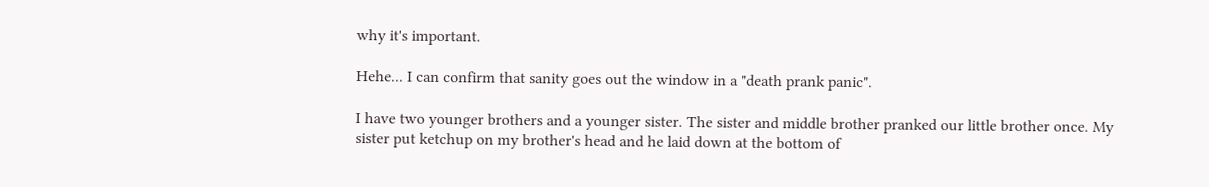why it's important.

Hehe... I can confirm that sanity goes out the window in a "death prank panic".

I have two younger brothers and a younger sister. The sister and middle brother pranked our little brother once. My sister put ketchup on my brother's head and he laid down at the bottom of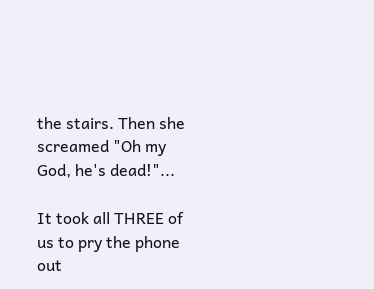the stairs. Then she screamed "Oh my God, he's dead!"...

It took all THREE of us to pry the phone out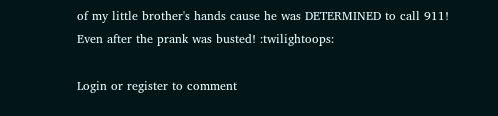of my little brother's hands cause he was DETERMINED to call 911!
Even after the prank was busted! :twilightoops:

Login or register to comment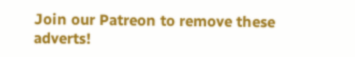Join our Patreon to remove these adverts!